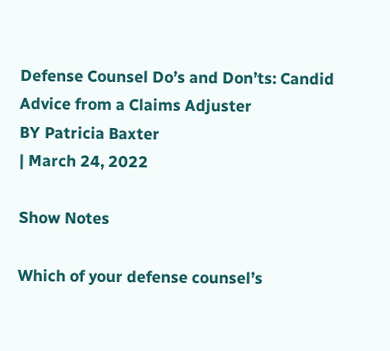Defense Counsel Do’s and Don’ts: Candid Advice from a Claims Adjuster
BY Patricia Baxter
| March 24, 2022

Show Notes

Which of your defense counsel’s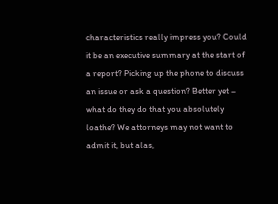characteristics really impress you? Could it be an executive summary at the start of a report? Picking up the phone to discuss an issue or ask a question? Better yet – what do they do that you absolutely loathe? We attorneys may not want to admit it, but alas,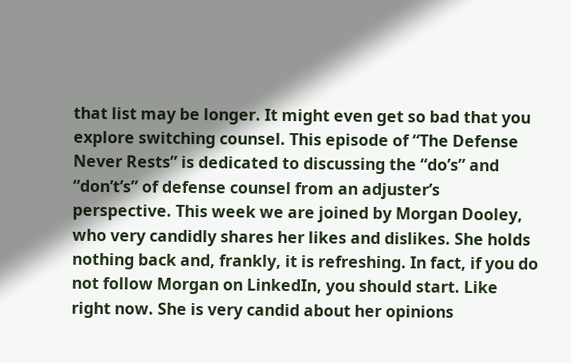that list may be longer. It might even get so bad that you explore switching counsel. This episode of “The Defense Never Rests” is dedicated to discussing the “do’s” and “don’t’s” of defense counsel from an adjuster’s perspective. This week we are joined by Morgan Dooley, who very candidly shares her likes and dislikes. She holds nothing back and, frankly, it is refreshing. In fact, if you do not follow Morgan on LinkedIn, you should start. Like right now. She is very candid about her opinions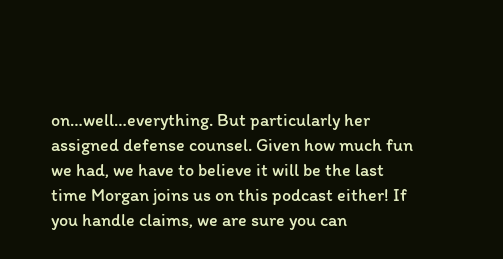on…well…everything. But particularly her assigned defense counsel. Given how much fun we had, we have to believe it will be the last time Morgan joins us on this podcast either! If you handle claims, we are sure you can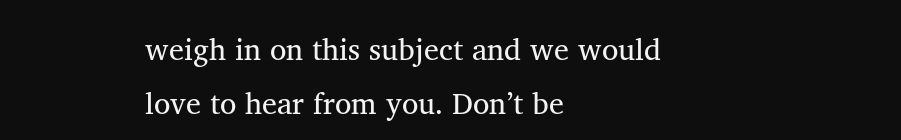weigh in on this subject and we would love to hear from you. Don’t be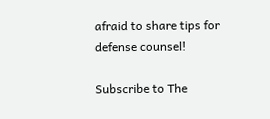afraid to share tips for defense counsel!

Subscribe to The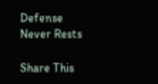Defense Never Rests

Share This